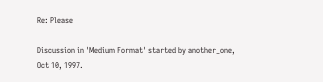Re: Please

Discussion in 'Medium Format' started by another_one, Oct 10, 1997.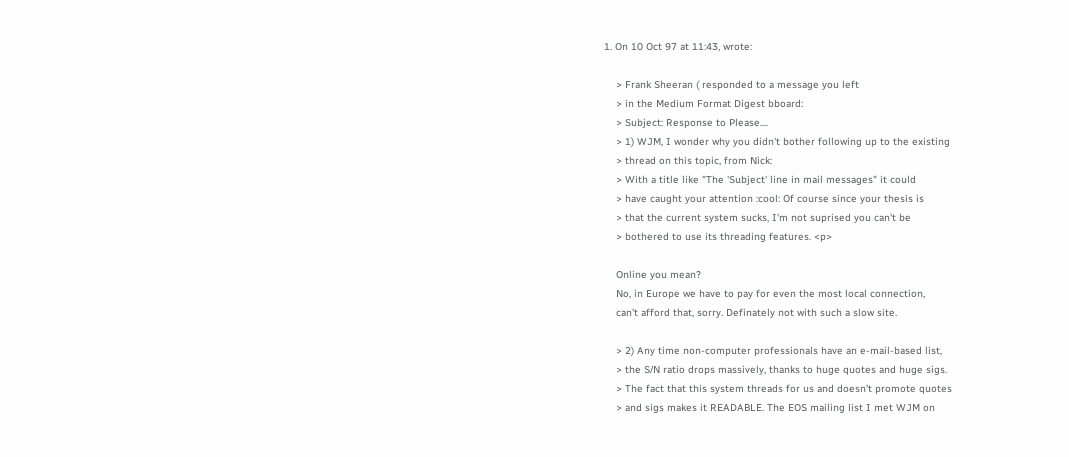1. On 10 Oct 97 at 11:43, wrote:

    > Frank Sheeran ( responded to a message you left
    > in the Medium Format Digest bboard:
    > Subject: Response to Please....
    > 1) WJM, I wonder why you didn't bother following up to the existing
    > thread on this topic, from Nick:
    > With a title like "The 'Subject' line in mail messages" it could
    > have caught your attention :cool: Of course since your thesis is
    > that the current system sucks, I'm not suprised you can't be
    > bothered to use its threading features. <p>

    Online you mean?
    No, in Europe we have to pay for even the most local connection,
    can't afford that, sorry. Definately not with such a slow site.

    > 2) Any time non-computer professionals have an e-mail-based list,
    > the S/N ratio drops massively, thanks to huge quotes and huge sigs.
    > The fact that this system threads for us and doesn't promote quotes
    > and sigs makes it READABLE. The EOS mailing list I met WJM on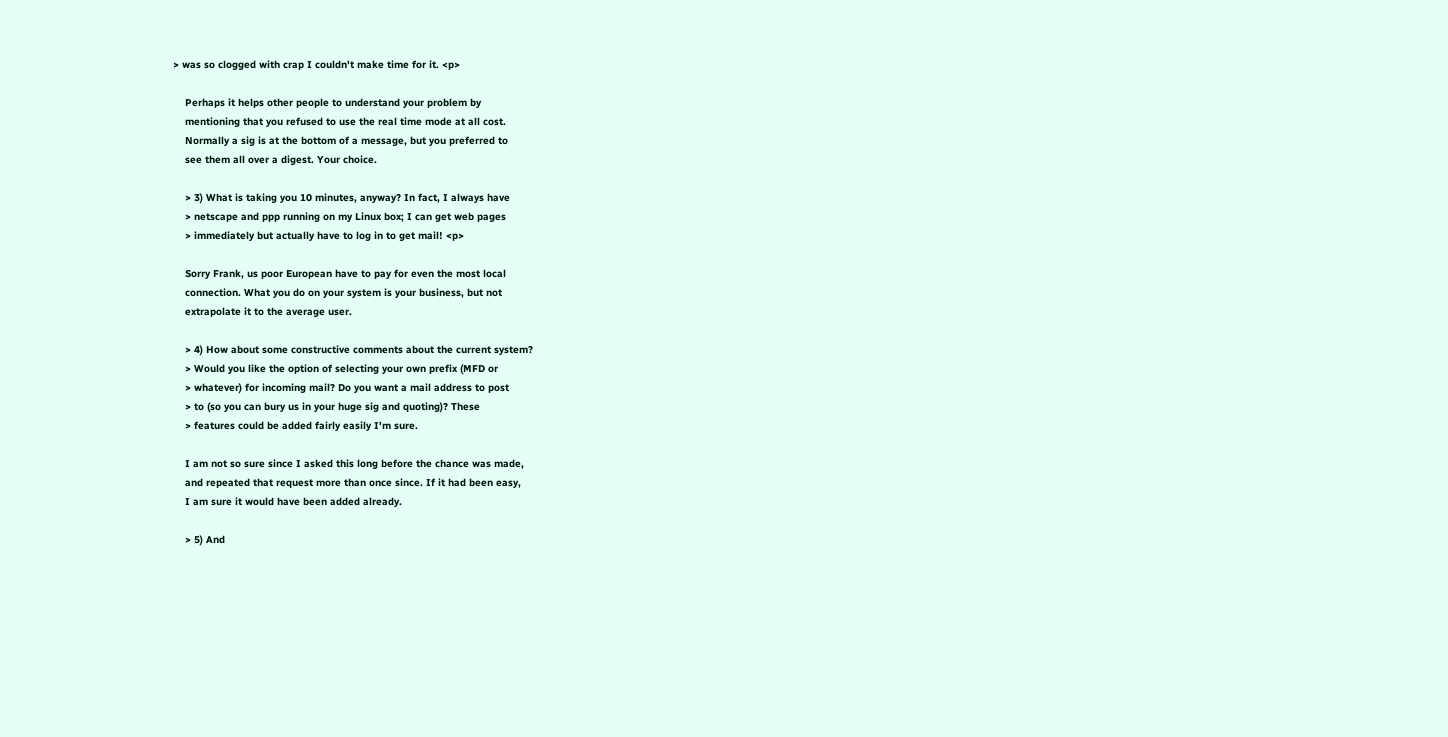> was so clogged with crap I couldn't make time for it. <p>

    Perhaps it helps other people to understand your problem by
    mentioning that you refused to use the real time mode at all cost.
    Normally a sig is at the bottom of a message, but you preferred to
    see them all over a digest. Your choice.

    > 3) What is taking you 10 minutes, anyway? In fact, I always have
    > netscape and ppp running on my Linux box; I can get web pages
    > immediately but actually have to log in to get mail! <p>

    Sorry Frank, us poor European have to pay for even the most local
    connection. What you do on your system is your business, but not
    extrapolate it to the average user.

    > 4) How about some constructive comments about the current system?
    > Would you like the option of selecting your own prefix (MFD or
    > whatever) for incoming mail? Do you want a mail address to post
    > to (so you can bury us in your huge sig and quoting)? These
    > features could be added fairly easily I'm sure.

    I am not so sure since I asked this long before the chance was made,
    and repeated that request more than once since. If it had been easy,
    I am sure it would have been added already.

    > 5) And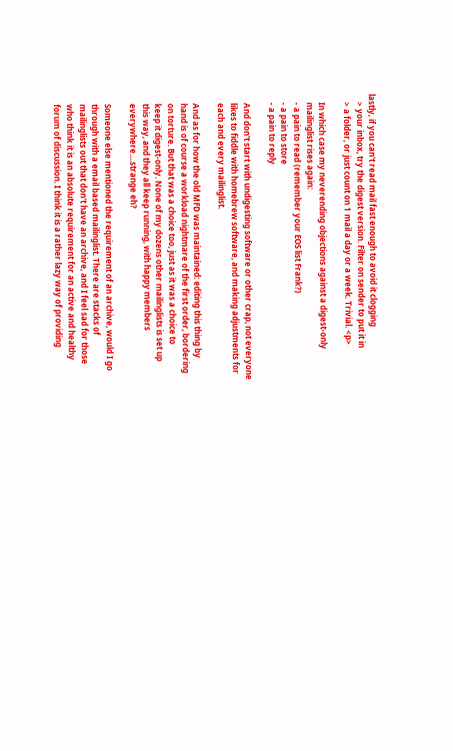lastly, if you can't read mail fast enough to avoid it clogging
    > your inbox, try the digest version. Filter on sender to put it in
    > a folder, or just count on 1 mail a day or a week. Trivial. <p>

    In which case my neverending objections against a digest-only
    mailinglist rises again:
    - a pain to read (remember your EOS list Frank?)
    - a pain to store
    - a pain to reply

    And don't start with undigesting software or other crap, not everyone
    likes to fiddle with homebrew software, and making adjustments for
    each and every mailinglist.

    And as for how the old MFD was maintained: editing this thing by
    hand is of course a workload nightmare of the first order, bordering
    on torture. But that was a choice too, just as it was a choice to
    keep it digest-only. None of my dozens other mailinglists is set up
    this way, and they all keep running, with happy members
    everywhere....strange eh?

    Someone else mentioned the requirement of an archive, would I go
    through with a email based mailinglist. There are stacks of
    mailinglists out that don't have an archive, and I feel sad for those
    who think it is an absolute requirement for an active and healthy
    forum of discussion. I think it is a rather lazy way of providing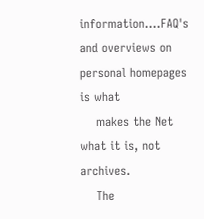information....FAQ's and overviews on personal homepages is what
    makes the Net what it is, not archives.
    The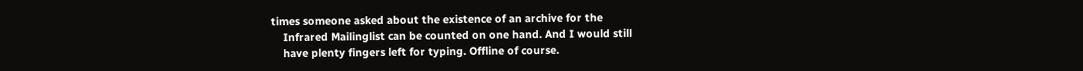times someone asked about the existence of an archive for the
    Infrared Mailinglist can be counted on one hand. And I would still
    have plenty fingers left for typing. Offline of course.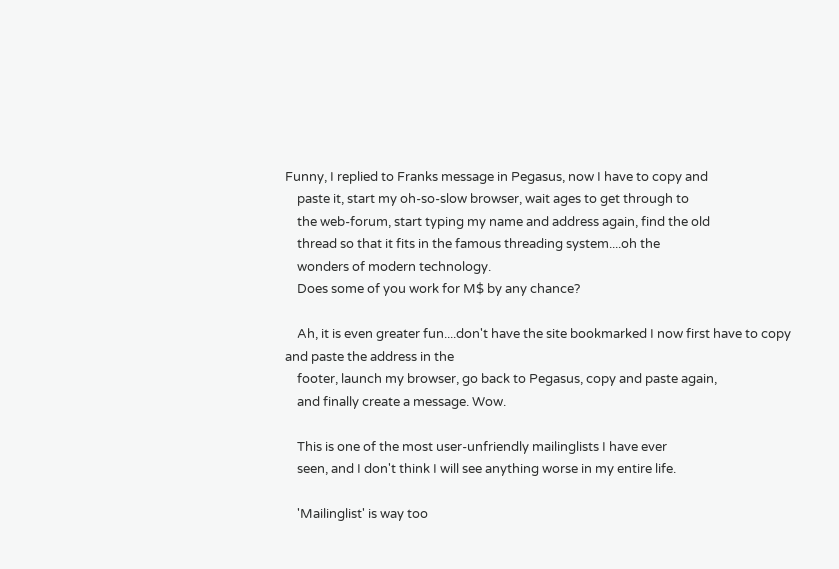Funny, I replied to Franks message in Pegasus, now I have to copy and
    paste it, start my oh-so-slow browser, wait ages to get through to
    the web-forum, start typing my name and address again, find the old
    thread so that it fits in the famous threading system....oh the
    wonders of modern technology.
    Does some of you work for M$ by any chance?

    Ah, it is even greater fun....don't have the site bookmarked I now first have to copy and paste the address in the
    footer, launch my browser, go back to Pegasus, copy and paste again,
    and finally create a message. Wow.

    This is one of the most user-unfriendly mailinglists I have ever
    seen, and I don't think I will see anything worse in my entire life.

    'Mailinglist' is way too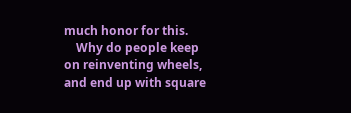much honor for this.
    Why do people keep on reinventing wheels, and end up with square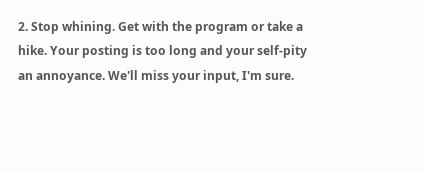2. Stop whining. Get with the program or take a hike. Your posting is too long and your self-pity an annoyance. We'll miss your input, I'm sure.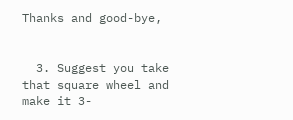Thanks and good-bye,


  3. Suggest you take that square wheel and make it 3-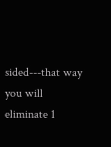sided---that way you will eliminate 1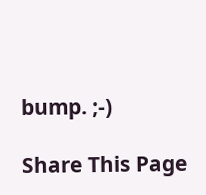bump. ;-)

Share This Page